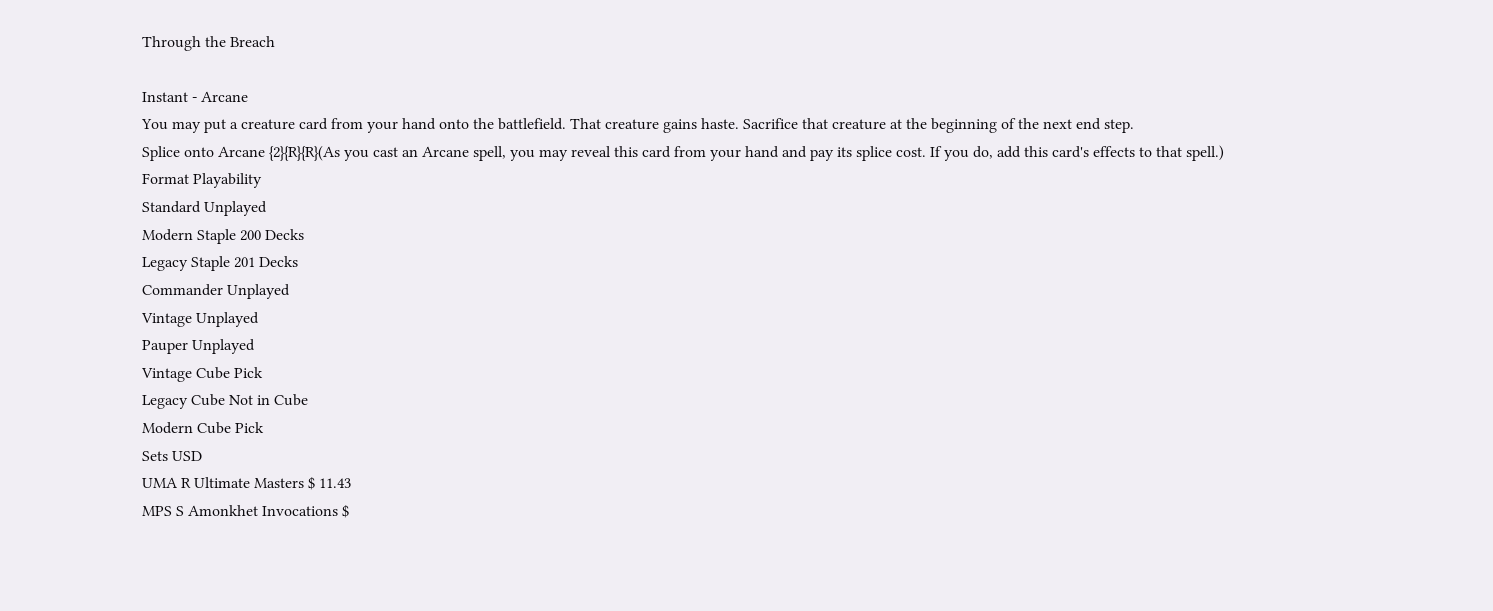Through the Breach

Instant - Arcane
You may put a creature card from your hand onto the battlefield. That creature gains haste. Sacrifice that creature at the beginning of the next end step.
Splice onto Arcane {2}{R}{R}(As you cast an Arcane spell, you may reveal this card from your hand and pay its splice cost. If you do, add this card's effects to that spell.)
Format Playability
Standard Unplayed
Modern Staple 200 Decks
Legacy Staple 201 Decks
Commander Unplayed
Vintage Unplayed
Pauper Unplayed
Vintage Cube Pick
Legacy Cube Not in Cube
Modern Cube Pick
Sets USD
UMA R Ultimate Masters $ 11.43
MPS S Amonkhet Invocations $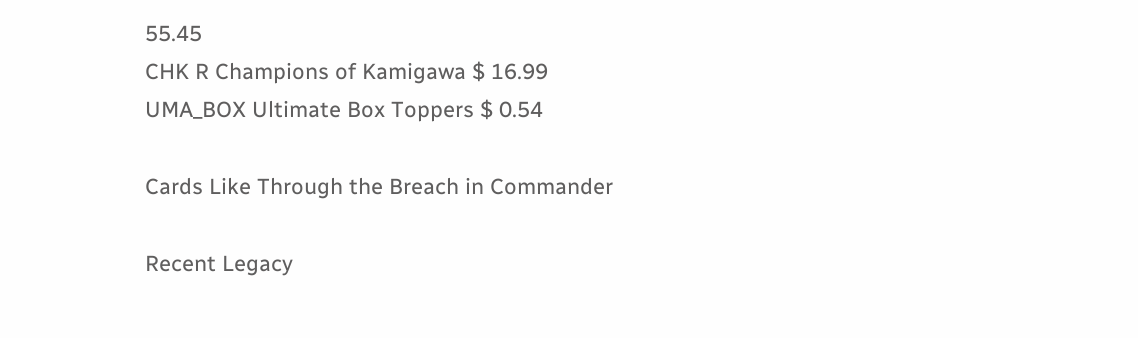55.45
CHK R Champions of Kamigawa $ 16.99
UMA_BOX Ultimate Box Toppers $ 0.54

Cards Like Through the Breach in Commander

Recent Legacy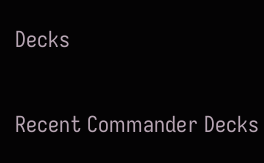Decks


Recent Commander Decks